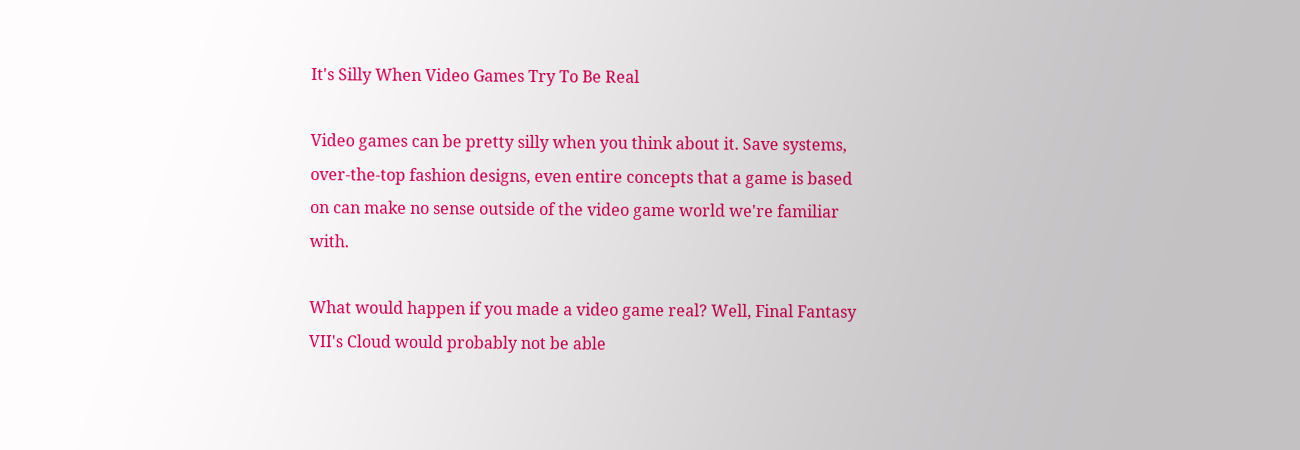It's Silly When Video Games Try To Be Real

Video games can be pretty silly when you think about it. Save systems, over-the-top fashion designs, even entire concepts that a game is based on can make no sense outside of the video game world we're familiar with.

What would happen if you made a video game real? Well, Final Fantasy VII's Cloud would probably not be able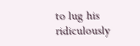to lug his ridiculously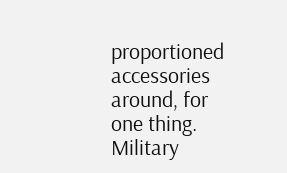proportioned accessories around, for one thing. Military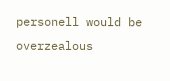personell would be overzealous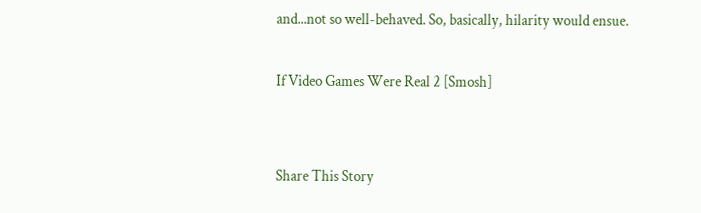and...not so well-behaved. So, basically, hilarity would ensue.

If Video Games Were Real 2 [Smosh]


Share This Story